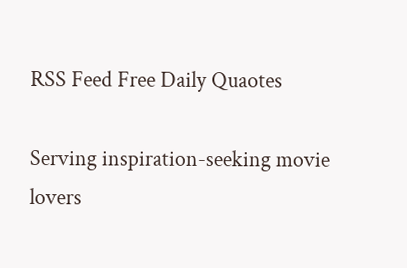RSS Feed Free Daily Quaotes

Serving inspiration-seeking movie lovers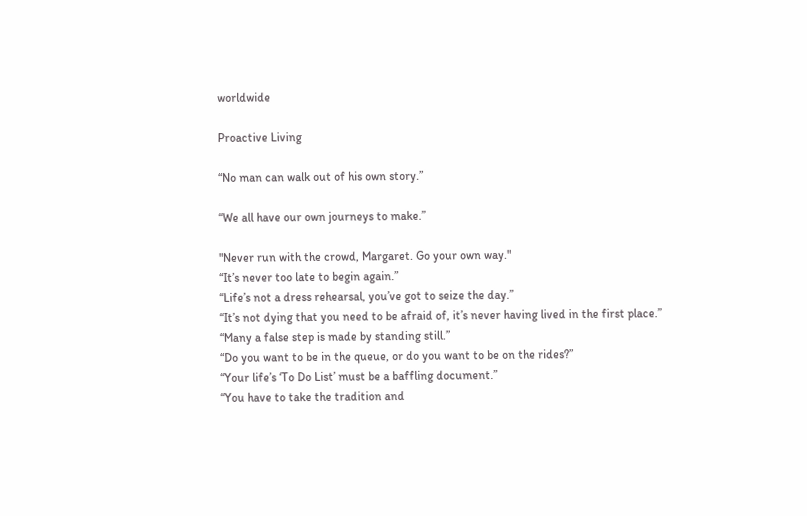worldwide

Proactive Living

“No man can walk out of his own story.”

“We all have our own journeys to make.”

"Never run with the crowd, Margaret. Go your own way."
“It’s never too late to begin again.”
“Life’s not a dress rehearsal, you’ve got to seize the day.”
“It’s not dying that you need to be afraid of, it’s never having lived in the first place.”
“Many a false step is made by standing still.”
“Do you want to be in the queue, or do you want to be on the rides?”
“Your life’s ‘To Do List’ must be a baffling document.”
“You have to take the tradition and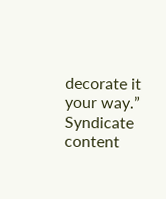decorate it your way.”
Syndicate content